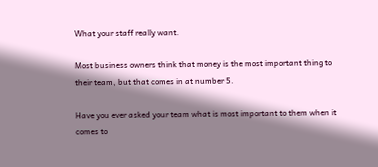What your staff really want.

Most business owners think that money is the most important thing to their team, but that comes in at number 5.

Have you ever asked your team what is most important to them when it comes to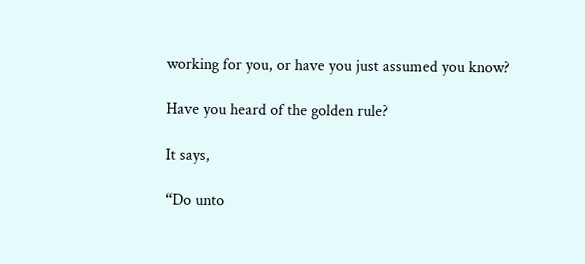working for you, or have you just assumed you know?

Have you heard of the golden rule?

It says,

“Do unto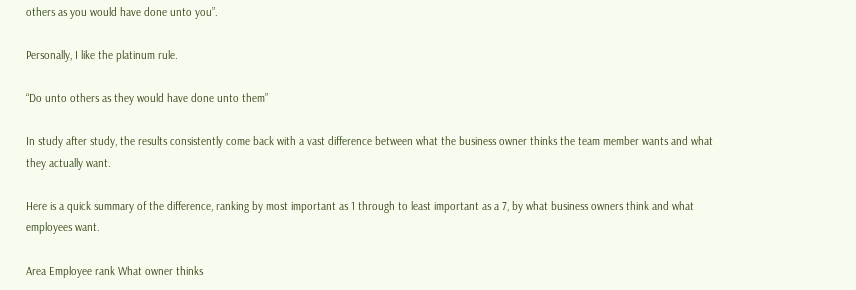others as you would have done unto you”.

Personally, I like the platinum rule.

“Do unto others as they would have done unto them”

In study after study, the results consistently come back with a vast difference between what the business owner thinks the team member wants and what they actually want.

Here is a quick summary of the difference, ranking by most important as 1 through to least important as a 7, by what business owners think and what employees want.

Area Employee rank What owner thinks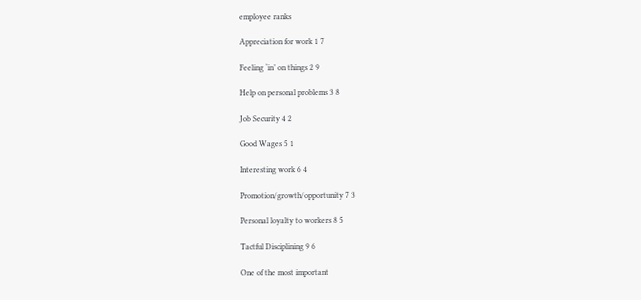employee ranks

Appreciation for work 1 7

Feeling ‘in’ on things 2 9

Help on personal problems 3 8

Job Security 4 2

Good Wages 5 1

Interesting work 6 4

Promotion/growth/opportunity 7 3

Personal loyalty to workers 8 5

Tactful Disciplining 9 6

One of the most important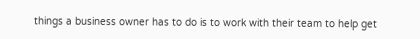things a business owner has to do is to work with their team to help get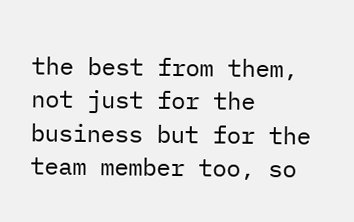the best from them, not just for the business but for the team member too, so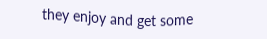they enjoy and get some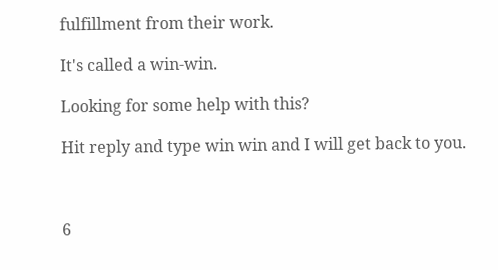fulfillment from their work.

It's called a win-win.

Looking for some help with this?

Hit reply and type win win and I will get back to you.



6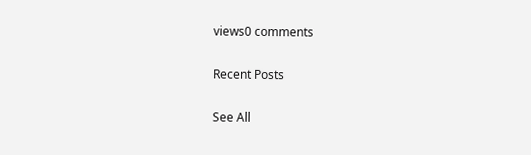views0 comments

Recent Posts

See All